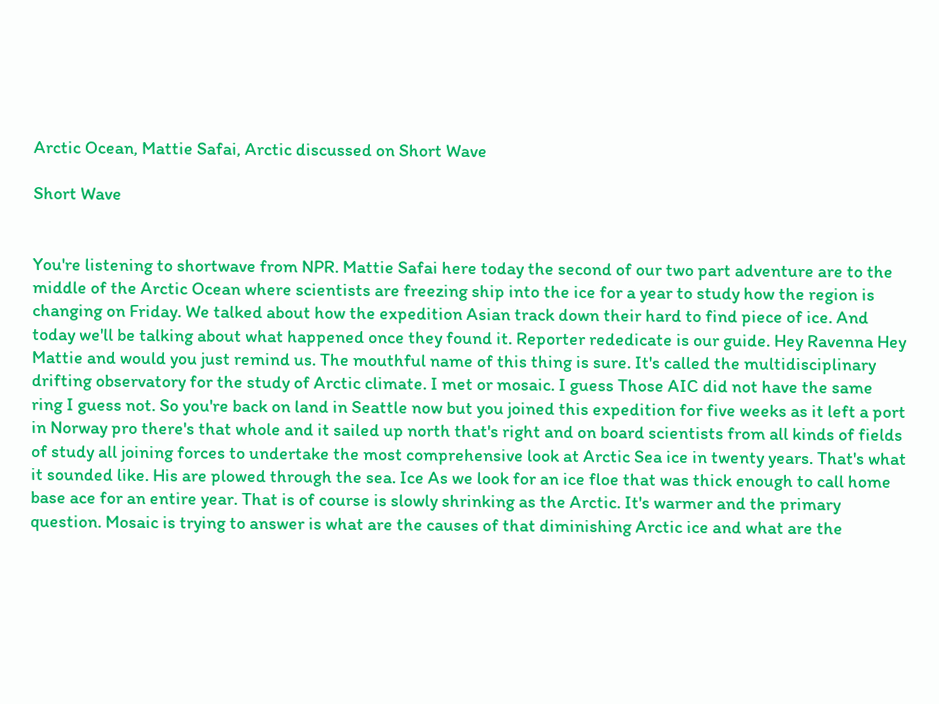Arctic Ocean, Mattie Safai, Arctic discussed on Short Wave

Short Wave


You're listening to shortwave from NPR. Mattie Safai here today the second of our two part adventure are to the middle of the Arctic Ocean where scientists are freezing ship into the ice for a year to study how the region is changing on Friday. We talked about how the expedition Asian track down their hard to find piece of ice. And today we'll be talking about what happened once they found it. Reporter rededicate is our guide. Hey Ravenna Hey Mattie and would you just remind us. The mouthful name of this thing is sure. It's called the multidisciplinary drifting observatory for the study of Arctic climate. I met or mosaic. I guess Those AIC did not have the same ring I guess not. So you're back on land in Seattle now but you joined this expedition for five weeks as it left a port in Norway pro there's that whole and it sailed up north that's right and on board scientists from all kinds of fields of study all joining forces to undertake the most comprehensive look at Arctic Sea ice in twenty years. That's what it sounded like. His are plowed through the sea. Ice As we look for an ice floe that was thick enough to call home base ace for an entire year. That is of course is slowly shrinking as the Arctic. It's warmer and the primary question. Mosaic is trying to answer is what are the causes of that diminishing Arctic ice and what are the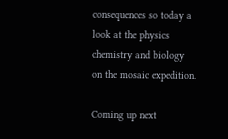consequences so today a look at the physics chemistry and biology on the mosaic expedition.

Coming up next